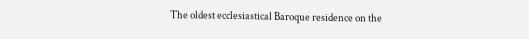The oldest ecclesiastical Baroque residence on the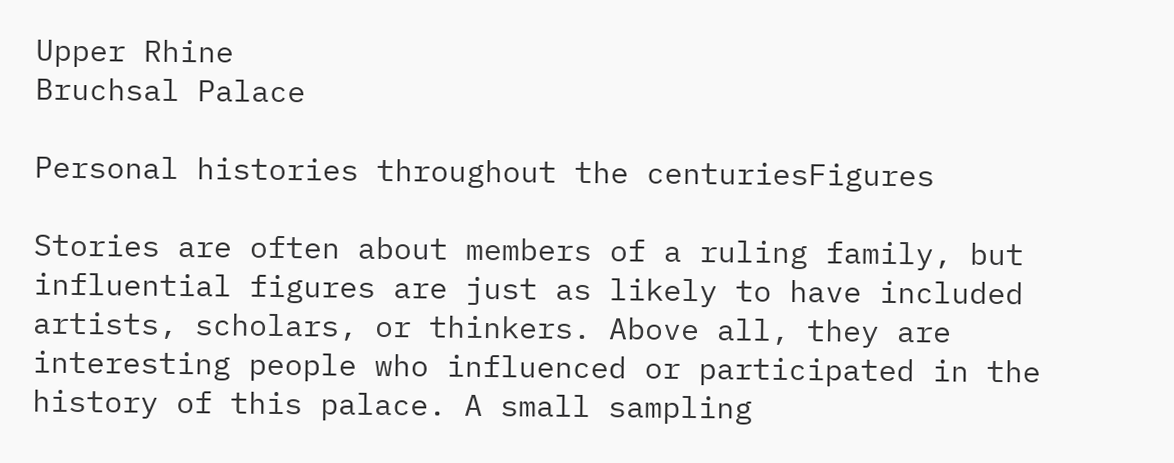Upper Rhine
Bruchsal Palace

Personal histories throughout the centuriesFigures

Stories are often about members of a ruling family, but influential figures are just as likely to have included artists, scholars, or thinkers. Above all, they are interesting people who influenced or participated in the history of this palace. A small sampling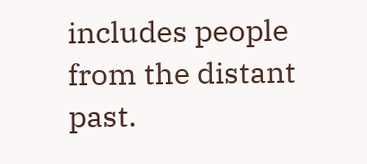includes people from the distant past.